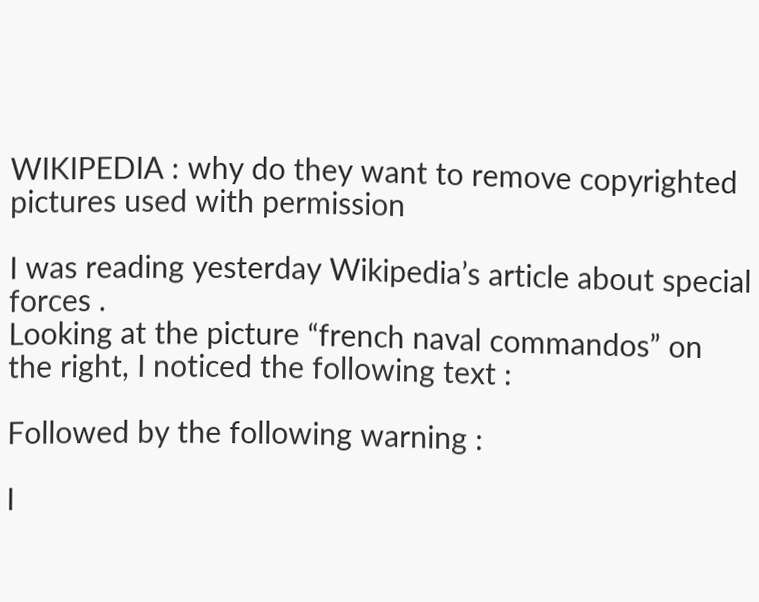WIKIPEDIA : why do they want to remove copyrighted pictures used with permission

I was reading yesterday Wikipedia’s article about special forces .
Looking at the picture “french naval commandos” on the right, I noticed the following text :

Followed by the following warning :

I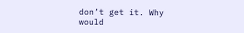don’t get it. Why would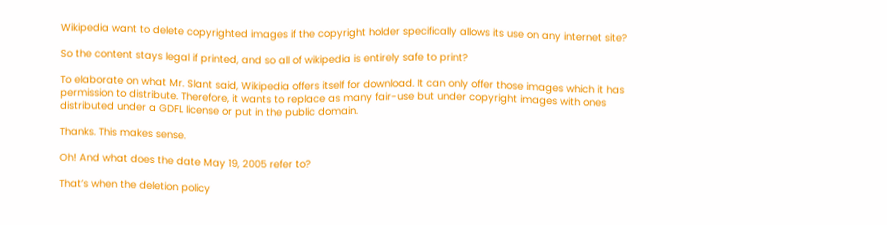Wikipedia want to delete copyrighted images if the copyright holder specifically allows its use on any internet site?

So the content stays legal if printed, and so all of wikipedia is entirely safe to print?

To elaborate on what Mr. Slant said, Wikipedia offers itself for download. It can only offer those images which it has permission to distribute. Therefore, it wants to replace as many fair-use but under copyright images with ones distributed under a GDFL license or put in the public domain.

Thanks. This makes sense.

Oh! And what does the date May 19, 2005 refer to?

That’s when the deletion policy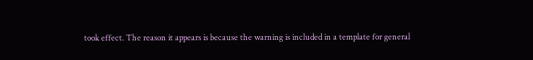took effect. The reason it appears is because the warning is included in a template for general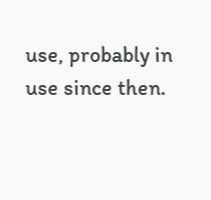use, probably in use since then.